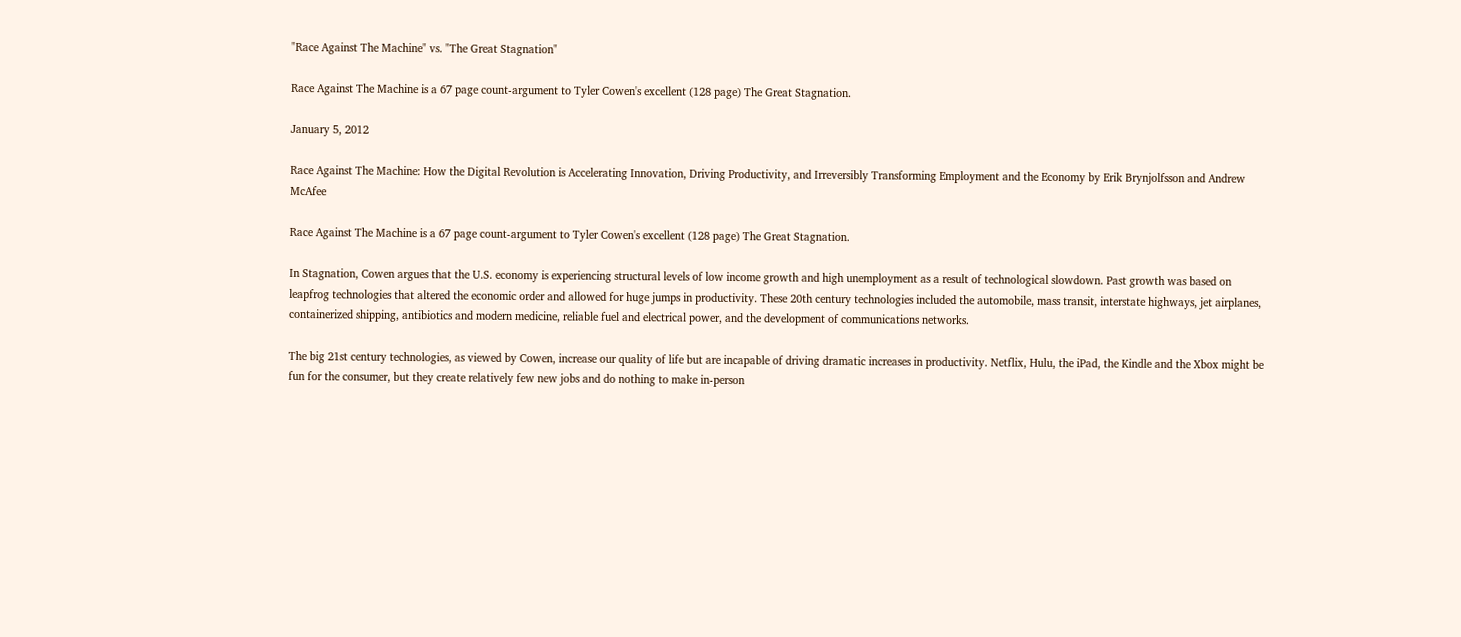"Race Against The Machine" vs. "The Great Stagnation"

Race Against The Machine is a 67 page count-argument to Tyler Cowen's excellent (128 page) The Great Stagnation.

January 5, 2012

Race Against The Machine: How the Digital Revolution is Accelerating Innovation, Driving Productivity, and Irreversibly Transforming Employment and the Economy by Erik Brynjolfsson and Andrew McAfee

Race Against The Machine is a 67 page count-argument to Tyler Cowen's excellent (128 page) The Great Stagnation.

In Stagnation, Cowen argues that the U.S. economy is experiencing structural levels of low income growth and high unemployment as a result of technological slowdown. Past growth was based on leapfrog technologies that altered the economic order and allowed for huge jumps in productivity. These 20th century technologies included the automobile, mass transit, interstate highways, jet airplanes, containerized shipping, antibiotics and modern medicine, reliable fuel and electrical power, and the development of communications networks.

The big 21st century technologies, as viewed by Cowen, increase our quality of life but are incapable of driving dramatic increases in productivity. Netflix, Hulu, the iPad, the Kindle and the Xbox might be fun for the consumer, but they create relatively few new jobs and do nothing to make in-person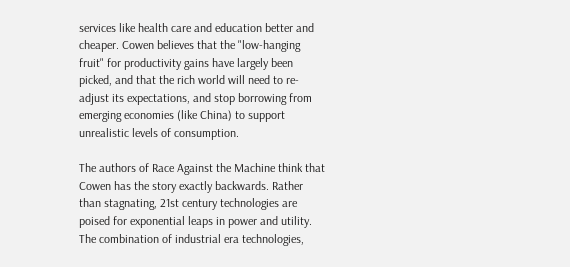services like health care and education better and cheaper. Cowen believes that the "low-hanging fruit" for productivity gains have largely been picked, and that the rich world will need to re-adjust its expectations, and stop borrowing from emerging economies (like China) to support unrealistic levels of consumption.

The authors of Race Against the Machine think that Cowen has the story exactly backwards. Rather than stagnating, 21st century technologies are poised for exponential leaps in power and utility. The combination of industrial era technologies,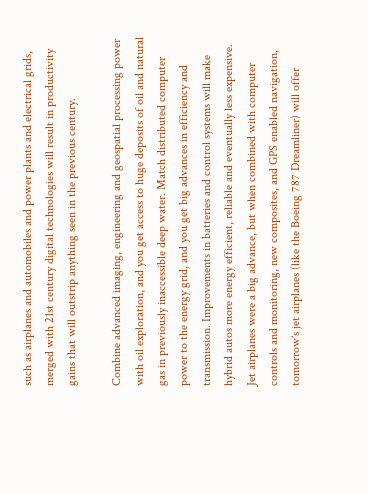such as airplanes and automobiles and power plants and electrical grids, merged with 21st century digital technologies will result in productivity gains that will outstrip anything seen in the previous century.

Combine advanced imaging, engineering and geospatial processing power with oil exploration, and you get access to huge deposits of oil and natural gas in previously inaccessible deep water. Match distributed computer power to the energy grid, and you get big advances in efficiency and transmission. Improvements in batteries and control systems will make hybrid autos more energy efficient, reliable and eventually less expensive. Jet airplanes were a big advance, but when combined with computer controls and monitoring, new composites, and GPS enabled navigation, tomorrow's jet airplanes (like the Boeing 787 Dreamliner) will offer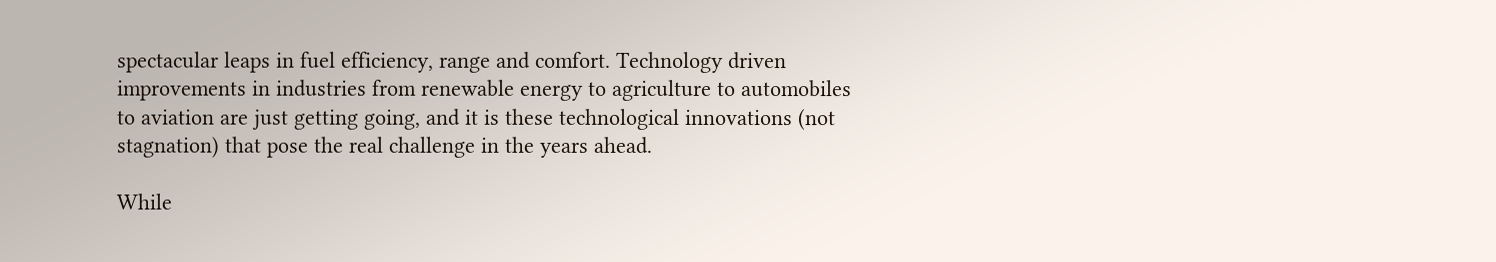spectacular leaps in fuel efficiency, range and comfort. Technology driven improvements in industries from renewable energy to agriculture to automobiles to aviation are just getting going, and it is these technological innovations (not stagnation) that pose the real challenge in the years ahead.

While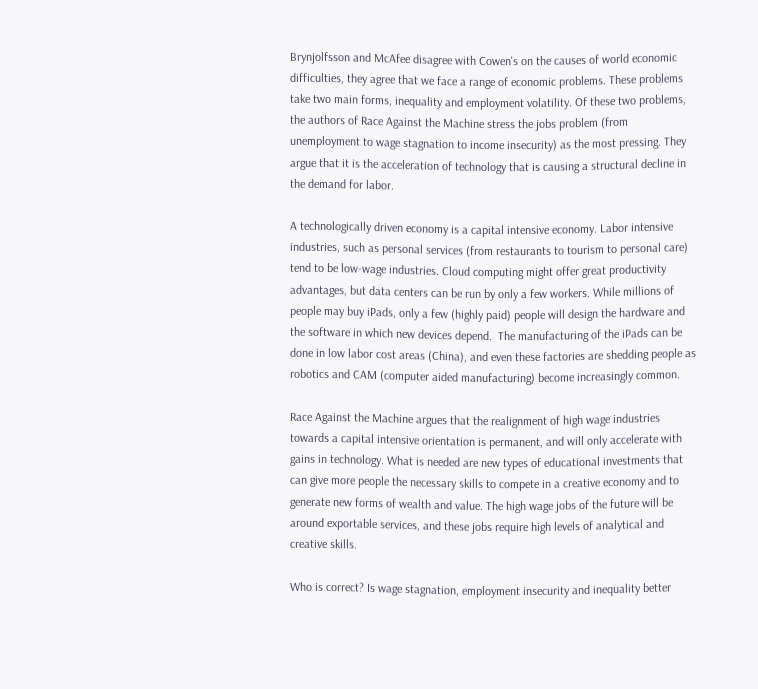Brynjolfsson and McAfee disagree with Cowen's on the causes of world economic difficulties, they agree that we face a range of economic problems. These problems take two main forms, inequality and employment volatility. Of these two problems, the authors of Race Against the Machine stress the jobs problem (from unemployment to wage stagnation to income insecurity) as the most pressing. They argue that it is the acceleration of technology that is causing a structural decline in the demand for labor.

A technologically driven economy is a capital intensive economy. Labor intensive industries, such as personal services (from restaurants to tourism to personal care) tend to be low-wage industries. Cloud computing might offer great productivity advantages, but data centers can be run by only a few workers. While millions of people may buy iPads, only a few (highly paid) people will design the hardware and the software in which new devices depend.  The manufacturing of the iPads can be done in low labor cost areas (China), and even these factories are shedding people as robotics and CAM (computer aided manufacturing) become increasingly common.

Race Against the Machine argues that the realignment of high wage industries towards a capital intensive orientation is permanent, and will only accelerate with gains in technology. What is needed are new types of educational investments that can give more people the necessary skills to compete in a creative economy and to generate new forms of wealth and value. The high wage jobs of the future will be around exportable services, and these jobs require high levels of analytical and creative skills.

Who is correct? Is wage stagnation, employment insecurity and inequality better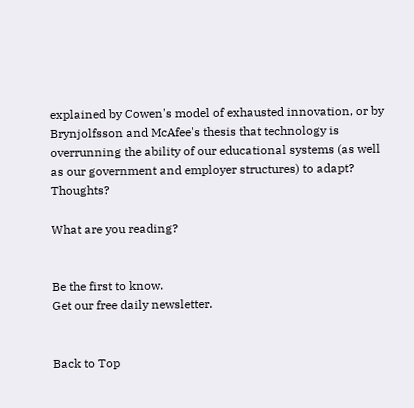explained by Cowen's model of exhausted innovation, or by Brynjolfsson and McAfee's thesis that technology is overrunning the ability of our educational systems (as well as our government and employer structures) to adapt? Thoughts?

What are you reading?


Be the first to know.
Get our free daily newsletter.


Back to Top